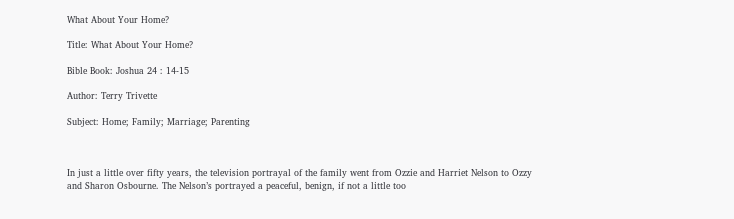What About Your Home?

Title: What About Your Home?

Bible Book: Joshua 24 : 14-15

Author: Terry Trivette

Subject: Home; Family; Marriage; Parenting



In just a little over fifty years, the television portrayal of the family went from Ozzie and Harriet Nelson to Ozzy and Sharon Osbourne. The Nelson’s portrayed a peaceful, benign, if not a little too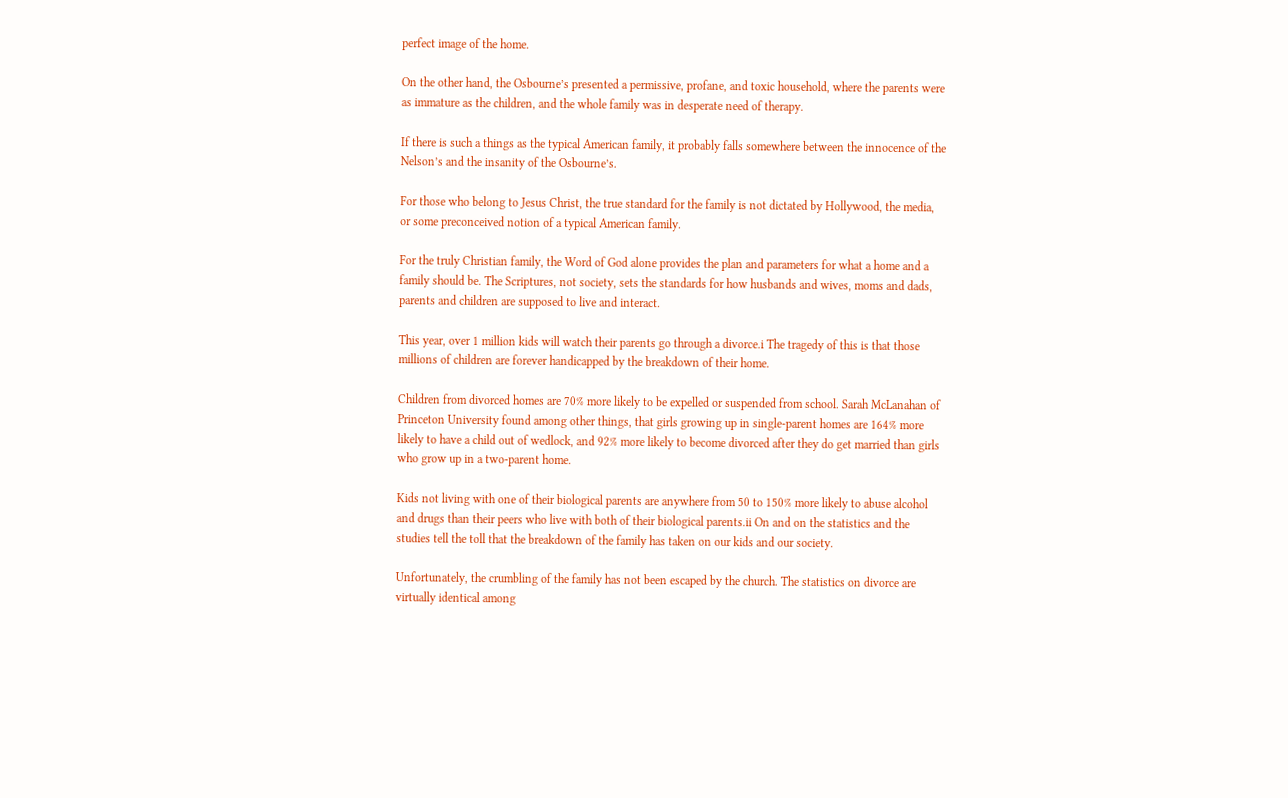perfect image of the home.

On the other hand, the Osbourne’s presented a permissive, profane, and toxic household, where the parents were as immature as the children, and the whole family was in desperate need of therapy.

If there is such a things as the typical American family, it probably falls somewhere between the innocence of the Nelson’s and the insanity of the Osbourne’s.

For those who belong to Jesus Christ, the true standard for the family is not dictated by Hollywood, the media, or some preconceived notion of a typical American family.

For the truly Christian family, the Word of God alone provides the plan and parameters for what a home and a family should be. The Scriptures, not society, sets the standards for how husbands and wives, moms and dads, parents and children are supposed to live and interact.

This year, over 1 million kids will watch their parents go through a divorce.i The tragedy of this is that those millions of children are forever handicapped by the breakdown of their home.

Children from divorced homes are 70% more likely to be expelled or suspended from school. Sarah McLanahan of Princeton University found among other things, that girls growing up in single-parent homes are 164% more likely to have a child out of wedlock, and 92% more likely to become divorced after they do get married than girls who grow up in a two-parent home.

Kids not living with one of their biological parents are anywhere from 50 to 150% more likely to abuse alcohol and drugs than their peers who live with both of their biological parents.ii On and on the statistics and the studies tell the toll that the breakdown of the family has taken on our kids and our society.

Unfortunately, the crumbling of the family has not been escaped by the church. The statistics on divorce are virtually identical among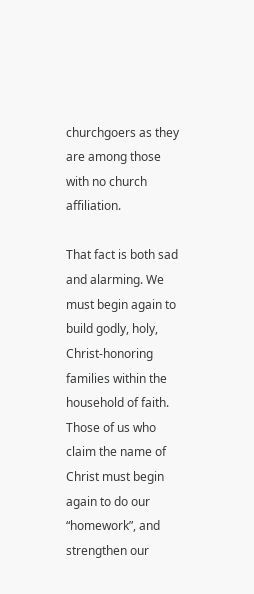churchgoers as they are among those with no church affiliation.

That fact is both sad and alarming. We must begin again to build godly, holy, Christ-honoring families within the household of faith. Those of us who claim the name of Christ must begin again to do our “homework”, and strengthen our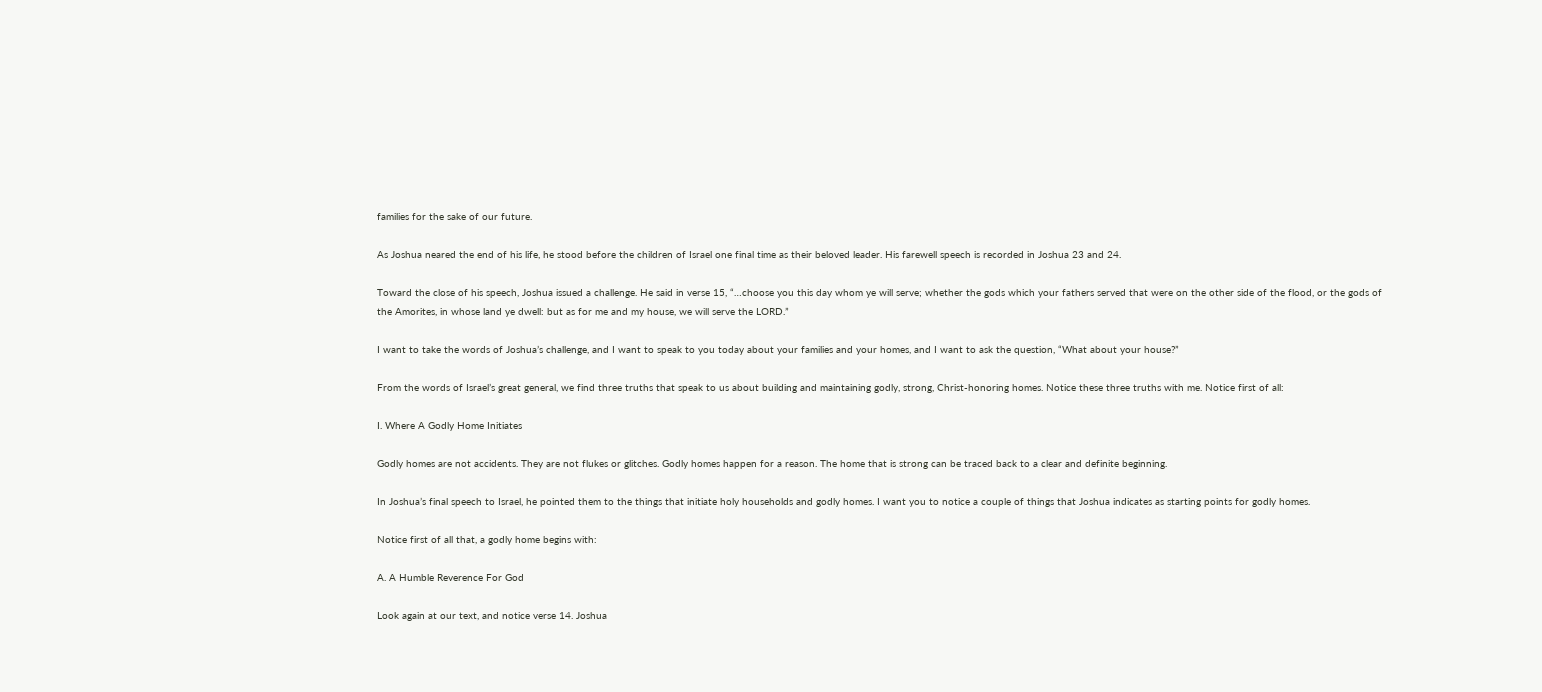families for the sake of our future.

As Joshua neared the end of his life, he stood before the children of Israel one final time as their beloved leader. His farewell speech is recorded in Joshua 23 and 24.

Toward the close of his speech, Joshua issued a challenge. He said in verse 15, “…choose you this day whom ye will serve; whether the gods which your fathers served that were on the other side of the flood, or the gods of the Amorites, in whose land ye dwell: but as for me and my house, we will serve the LORD.”

I want to take the words of Joshua’s challenge, and I want to speak to you today about your families and your homes, and I want to ask the question, “What about your house?”

From the words of Israel’s great general, we find three truths that speak to us about building and maintaining godly, strong, Christ-honoring homes. Notice these three truths with me. Notice first of all:

I. Where A Godly Home Initiates

Godly homes are not accidents. They are not flukes or glitches. Godly homes happen for a reason. The home that is strong can be traced back to a clear and definite beginning.

In Joshua’s final speech to Israel, he pointed them to the things that initiate holy households and godly homes. I want you to notice a couple of things that Joshua indicates as starting points for godly homes.

Notice first of all that, a godly home begins with:

A. A Humble Reverence For God

Look again at our text, and notice verse 14. Joshua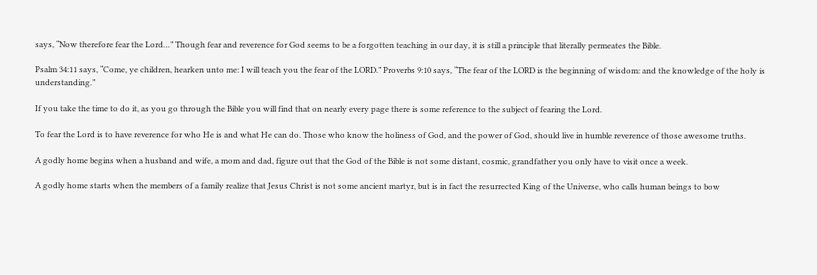says, “Now therefore fear the Lord…” Though fear and reverence for God seems to be a forgotten teaching in our day, it is still a principle that literally permeates the Bible.

Psalm 34:11 says, “Come, ye children, hearken unto me: I will teach you the fear of the LORD.” Proverbs 9:10 says, “The fear of the LORD is the beginning of wisdom: and the knowledge of the holy is understanding.”

If you take the time to do it, as you go through the Bible you will find that on nearly every page there is some reference to the subject of fearing the Lord.

To fear the Lord is to have reverence for who He is and what He can do. Those who know the holiness of God, and the power of God, should live in humble reverence of those awesome truths.

A godly home begins when a husband and wife, a mom and dad, figure out that the God of the Bible is not some distant, cosmic, grandfather you only have to visit once a week.

A godly home starts when the members of a family realize that Jesus Christ is not some ancient martyr, but is in fact the resurrected King of the Universe, who calls human beings to bow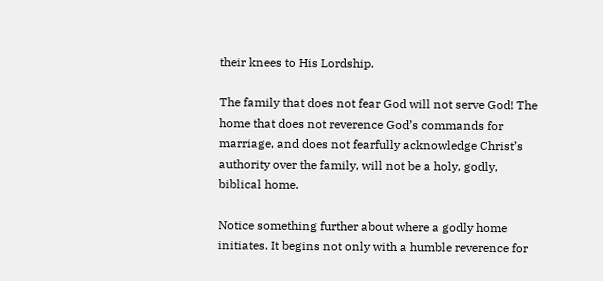their knees to His Lordship.

The family that does not fear God will not serve God! The home that does not reverence God’s commands for marriage, and does not fearfully acknowledge Christ’s authority over the family, will not be a holy, godly, biblical home.

Notice something further about where a godly home initiates. It begins not only with a humble reverence for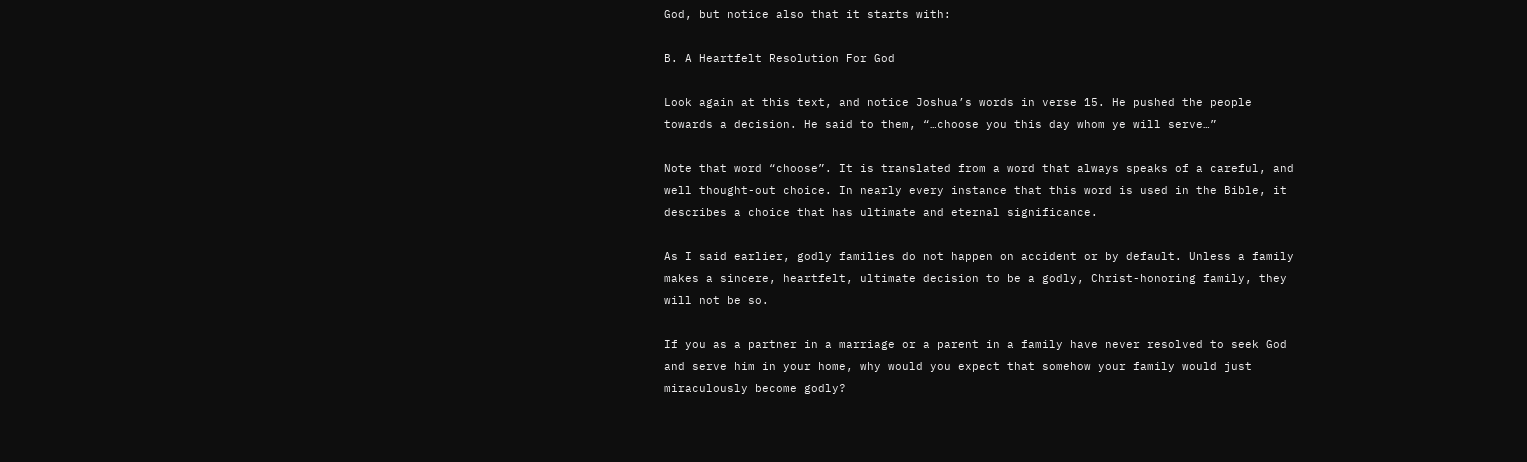God, but notice also that it starts with:

B. A Heartfelt Resolution For God

Look again at this text, and notice Joshua’s words in verse 15. He pushed the people towards a decision. He said to them, “…choose you this day whom ye will serve…”

Note that word “choose”. It is translated from a word that always speaks of a careful, and well thought-out choice. In nearly every instance that this word is used in the Bible, it describes a choice that has ultimate and eternal significance.

As I said earlier, godly families do not happen on accident or by default. Unless a family makes a sincere, heartfelt, ultimate decision to be a godly, Christ-honoring family, they will not be so.

If you as a partner in a marriage or a parent in a family have never resolved to seek God and serve him in your home, why would you expect that somehow your family would just miraculously become godly?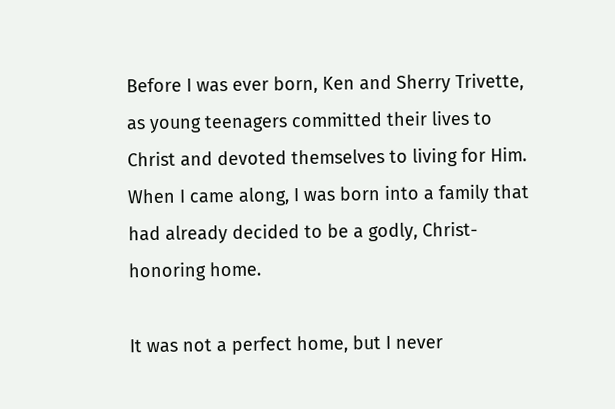Before I was ever born, Ken and Sherry Trivette, as young teenagers committed their lives to Christ and devoted themselves to living for Him. When I came along, I was born into a family that had already decided to be a godly, Christ-honoring home.

It was not a perfect home, but I never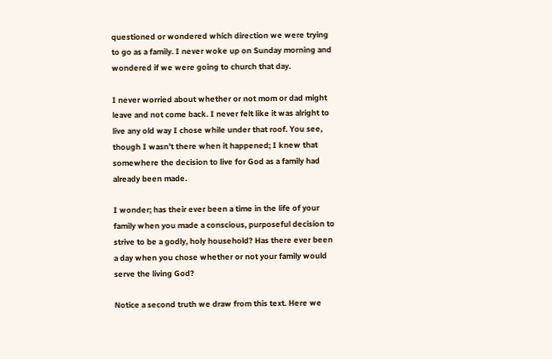questioned or wondered which direction we were trying to go as a family. I never woke up on Sunday morning and wondered if we were going to church that day.

I never worried about whether or not mom or dad might leave and not come back. I never felt like it was alright to live any old way I chose while under that roof. You see, though I wasn’t there when it happened; I knew that somewhere the decision to live for God as a family had already been made.

I wonder; has their ever been a time in the life of your family when you made a conscious, purposeful decision to strive to be a godly, holy household? Has there ever been a day when you chose whether or not your family would serve the living God?

Notice a second truth we draw from this text. Here we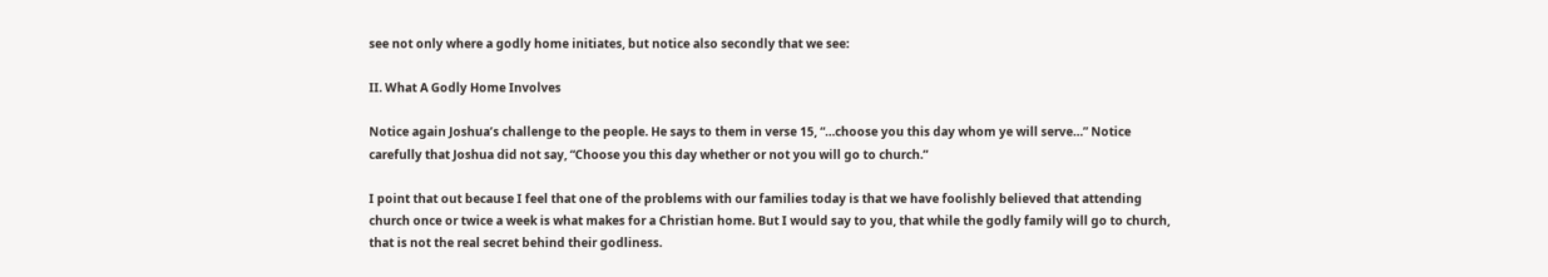see not only where a godly home initiates, but notice also secondly that we see:

II. What A Godly Home Involves

Notice again Joshua’s challenge to the people. He says to them in verse 15, “…choose you this day whom ye will serve…” Notice carefully that Joshua did not say, “Choose you this day whether or not you will go to church.”

I point that out because I feel that one of the problems with our families today is that we have foolishly believed that attending church once or twice a week is what makes for a Christian home. But I would say to you, that while the godly family will go to church, that is not the real secret behind their godliness.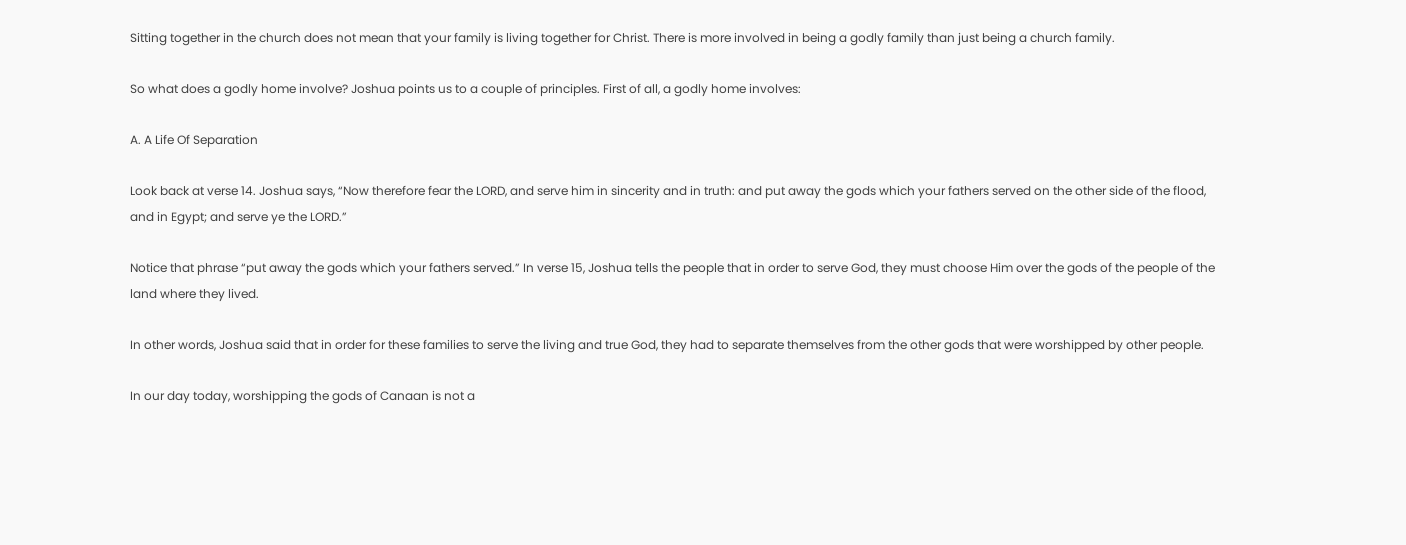Sitting together in the church does not mean that your family is living together for Christ. There is more involved in being a godly family than just being a church family.

So what does a godly home involve? Joshua points us to a couple of principles. First of all, a godly home involves:

A. A Life Of Separation

Look back at verse 14. Joshua says, “Now therefore fear the LORD, and serve him in sincerity and in truth: and put away the gods which your fathers served on the other side of the flood, and in Egypt; and serve ye the LORD.”

Notice that phrase “put away the gods which your fathers served.” In verse 15, Joshua tells the people that in order to serve God, they must choose Him over the gods of the people of the land where they lived.

In other words, Joshua said that in order for these families to serve the living and true God, they had to separate themselves from the other gods that were worshipped by other people.

In our day today, worshipping the gods of Canaan is not a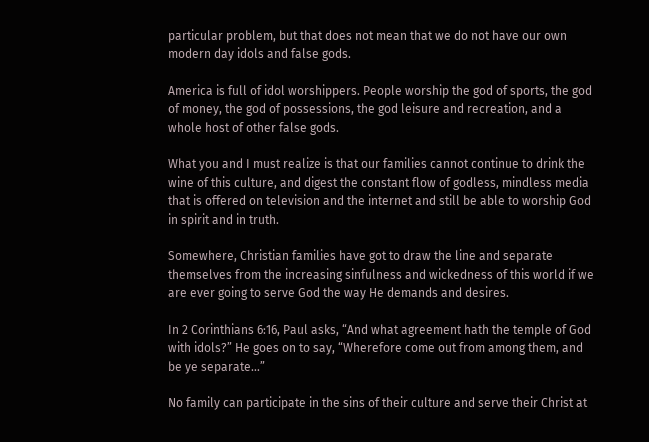particular problem, but that does not mean that we do not have our own modern day idols and false gods.

America is full of idol worshippers. People worship the god of sports, the god of money, the god of possessions, the god leisure and recreation, and a whole host of other false gods.

What you and I must realize is that our families cannot continue to drink the wine of this culture, and digest the constant flow of godless, mindless media that is offered on television and the internet and still be able to worship God in spirit and in truth.

Somewhere, Christian families have got to draw the line and separate themselves from the increasing sinfulness and wickedness of this world if we are ever going to serve God the way He demands and desires.

In 2 Corinthians 6:16, Paul asks, “And what agreement hath the temple of God with idols?” He goes on to say, “Wherefore come out from among them, and be ye separate…”

No family can participate in the sins of their culture and serve their Christ at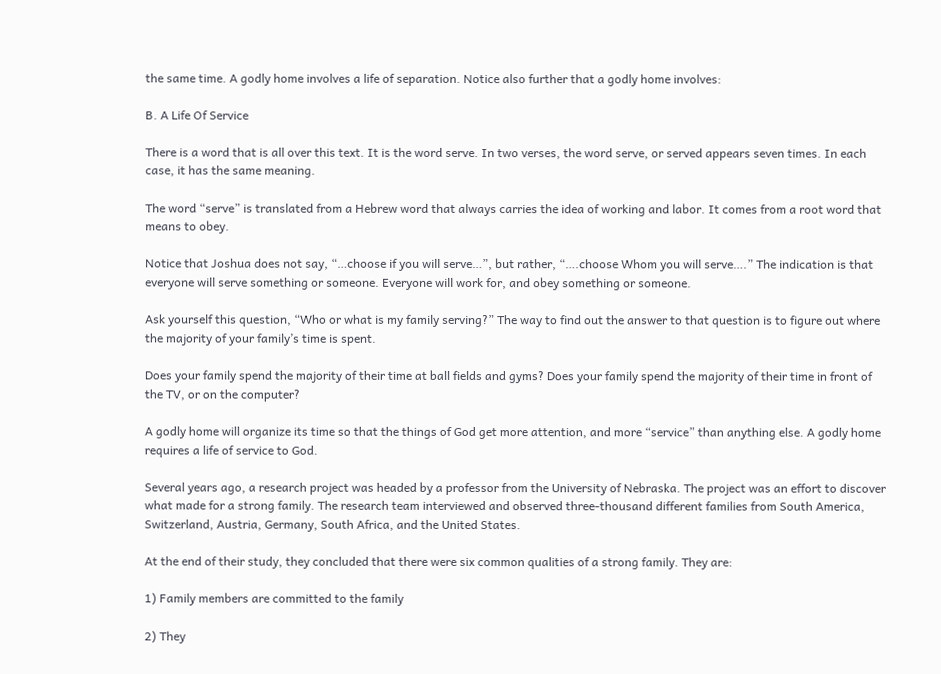the same time. A godly home involves a life of separation. Notice also further that a godly home involves:

B. A Life Of Service

There is a word that is all over this text. It is the word serve. In two verses, the word serve, or served appears seven times. In each case, it has the same meaning.

The word “serve” is translated from a Hebrew word that always carries the idea of working and labor. It comes from a root word that means to obey.

Notice that Joshua does not say, “…choose if you will serve…”, but rather, “….choose Whom you will serve….” The indication is that everyone will serve something or someone. Everyone will work for, and obey something or someone.

Ask yourself this question, “Who or what is my family serving?” The way to find out the answer to that question is to figure out where the majority of your family’s time is spent.

Does your family spend the majority of their time at ball fields and gyms? Does your family spend the majority of their time in front of the TV, or on the computer?

A godly home will organize its time so that the things of God get more attention, and more “service” than anything else. A godly home requires a life of service to God.

Several years ago, a research project was headed by a professor from the University of Nebraska. The project was an effort to discover what made for a strong family. The research team interviewed and observed three-thousand different families from South America, Switzerland, Austria, Germany, South Africa, and the United States.

At the end of their study, they concluded that there were six common qualities of a strong family. They are:

1) Family members are committed to the family

2) They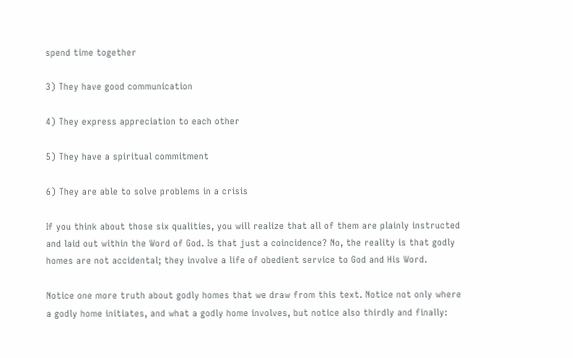spend time together

3) They have good communication

4) They express appreciation to each other

5) They have a spiritual commitment

6) They are able to solve problems in a crisis

If you think about those six qualities, you will realize that all of them are plainly instructed and laid out within the Word of God. Is that just a coincidence? No, the reality is that godly homes are not accidental; they involve a life of obedient service to God and His Word.

Notice one more truth about godly homes that we draw from this text. Notice not only where a godly home initiates, and what a godly home involves, but notice also thirdly and finally: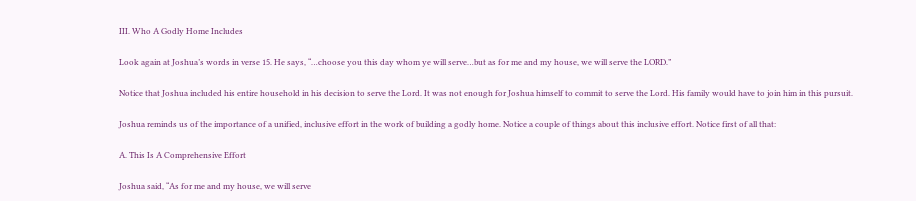III. Who A Godly Home Includes

Look again at Joshua’s words in verse 15. He says, “…choose you this day whom ye will serve…but as for me and my house, we will serve the LORD.”

Notice that Joshua included his entire household in his decision to serve the Lord. It was not enough for Joshua himself to commit to serve the Lord. His family would have to join him in this pursuit.

Joshua reminds us of the importance of a unified, inclusive effort in the work of building a godly home. Notice a couple of things about this inclusive effort. Notice first of all that:

A. This Is A Comprehensive Effort

Joshua said, “As for me and my house, we will serve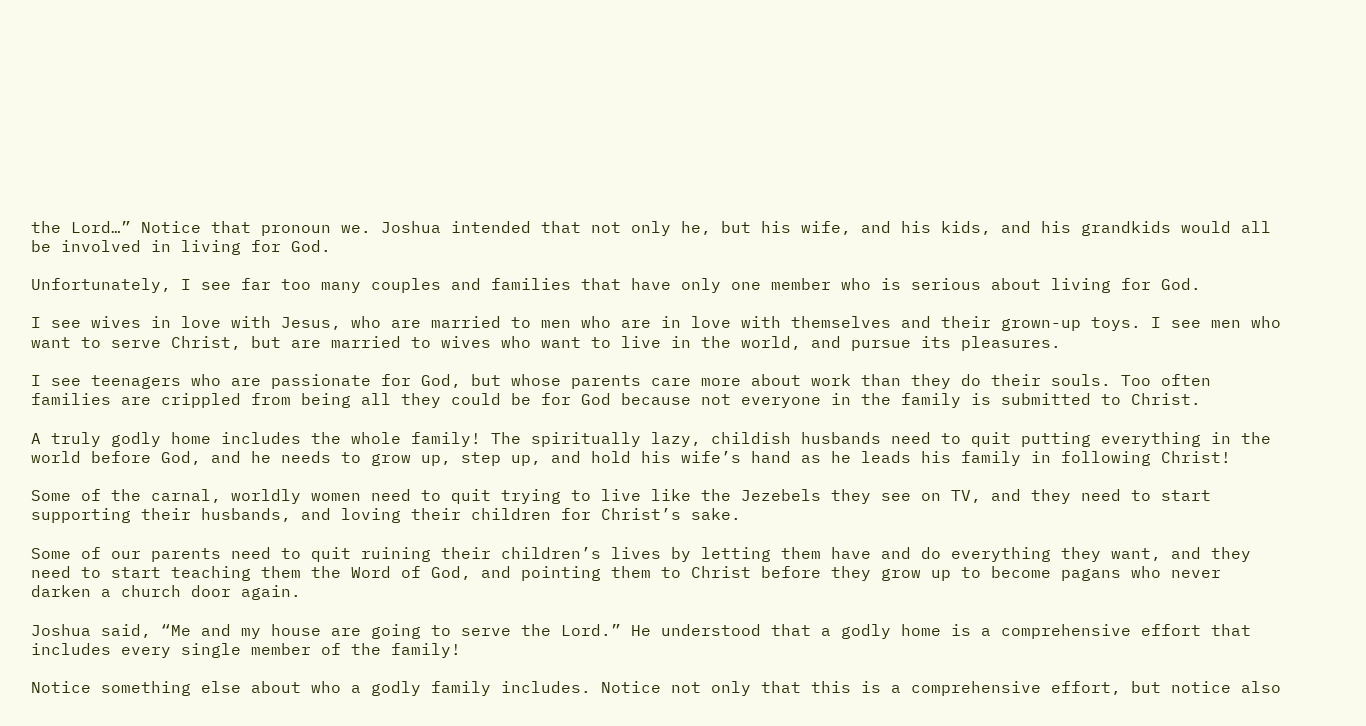the Lord…” Notice that pronoun we. Joshua intended that not only he, but his wife, and his kids, and his grandkids would all be involved in living for God.

Unfortunately, I see far too many couples and families that have only one member who is serious about living for God.

I see wives in love with Jesus, who are married to men who are in love with themselves and their grown-up toys. I see men who want to serve Christ, but are married to wives who want to live in the world, and pursue its pleasures.

I see teenagers who are passionate for God, but whose parents care more about work than they do their souls. Too often families are crippled from being all they could be for God because not everyone in the family is submitted to Christ.

A truly godly home includes the whole family! The spiritually lazy, childish husbands need to quit putting everything in the world before God, and he needs to grow up, step up, and hold his wife’s hand as he leads his family in following Christ!

Some of the carnal, worldly women need to quit trying to live like the Jezebels they see on TV, and they need to start supporting their husbands, and loving their children for Christ’s sake.

Some of our parents need to quit ruining their children’s lives by letting them have and do everything they want, and they need to start teaching them the Word of God, and pointing them to Christ before they grow up to become pagans who never darken a church door again.

Joshua said, “Me and my house are going to serve the Lord.” He understood that a godly home is a comprehensive effort that includes every single member of the family!

Notice something else about who a godly family includes. Notice not only that this is a comprehensive effort, but notice also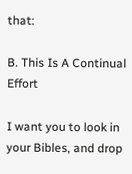that:

B. This Is A Continual Effort

I want you to look in your Bibles, and drop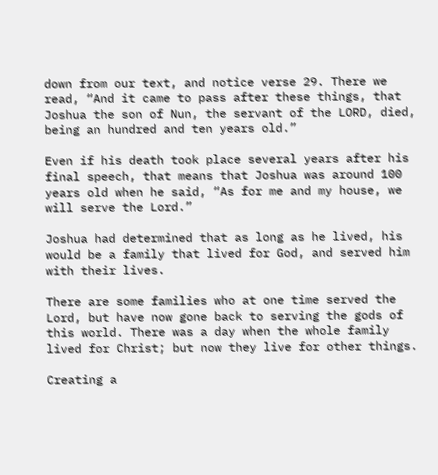down from our text, and notice verse 29. There we read, “And it came to pass after these things, that Joshua the son of Nun, the servant of the LORD, died, being an hundred and ten years old.”

Even if his death took place several years after his final speech, that means that Joshua was around 100 years old when he said, “As for me and my house, we will serve the Lord.”

Joshua had determined that as long as he lived, his would be a family that lived for God, and served him with their lives.

There are some families who at one time served the Lord, but have now gone back to serving the gods of this world. There was a day when the whole family lived for Christ; but now they live for other things.

Creating a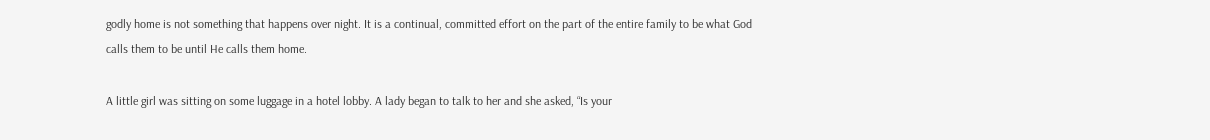godly home is not something that happens over night. It is a continual, committed effort on the part of the entire family to be what God calls them to be until He calls them home.

A little girl was sitting on some luggage in a hotel lobby. A lady began to talk to her and she asked, “Is your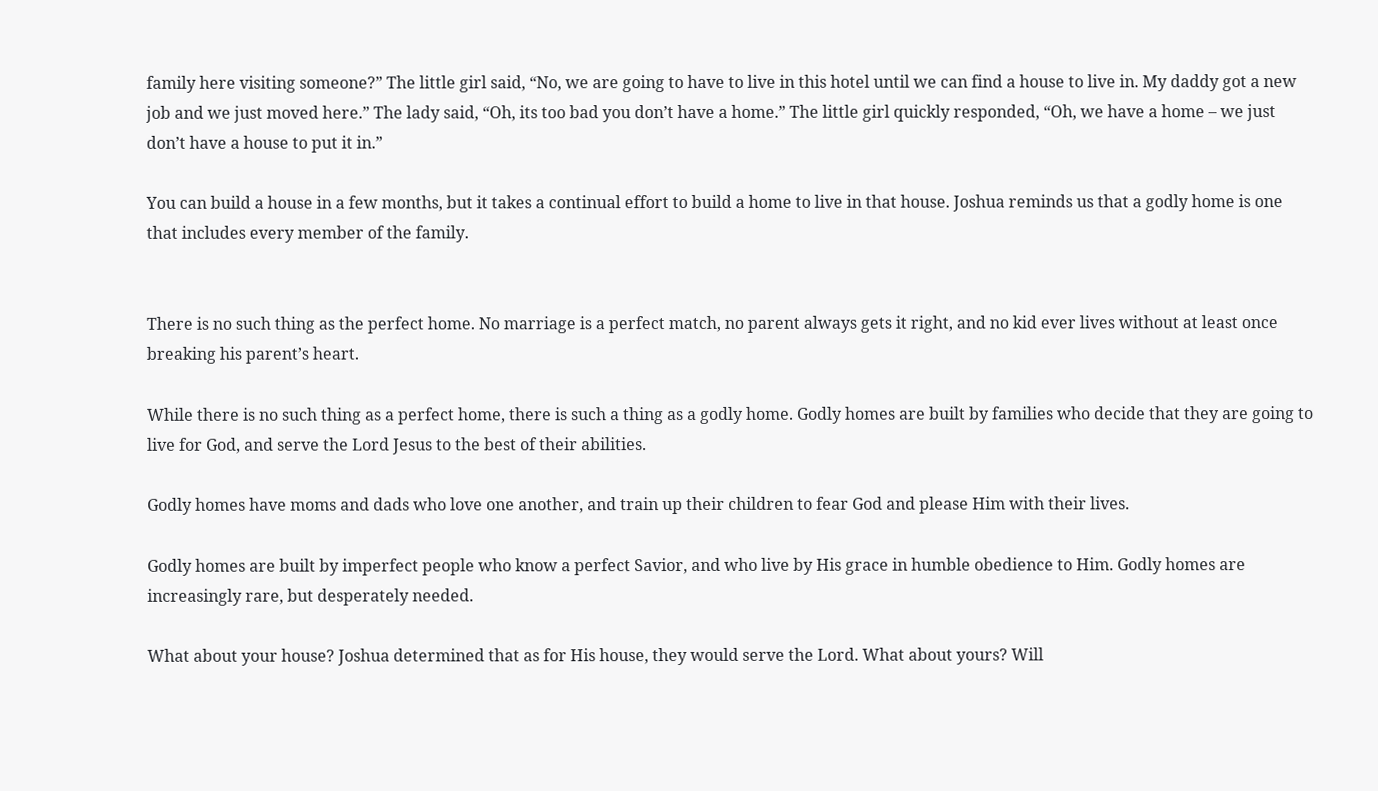family here visiting someone?” The little girl said, “No, we are going to have to live in this hotel until we can find a house to live in. My daddy got a new job and we just moved here.” The lady said, “Oh, its too bad you don’t have a home.” The little girl quickly responded, “Oh, we have a home – we just don’t have a house to put it in.”

You can build a house in a few months, but it takes a continual effort to build a home to live in that house. Joshua reminds us that a godly home is one that includes every member of the family.


There is no such thing as the perfect home. No marriage is a perfect match, no parent always gets it right, and no kid ever lives without at least once breaking his parent’s heart.

While there is no such thing as a perfect home, there is such a thing as a godly home. Godly homes are built by families who decide that they are going to live for God, and serve the Lord Jesus to the best of their abilities.

Godly homes have moms and dads who love one another, and train up their children to fear God and please Him with their lives.

Godly homes are built by imperfect people who know a perfect Savior, and who live by His grace in humble obedience to Him. Godly homes are increasingly rare, but desperately needed.

What about your house? Joshua determined that as for His house, they would serve the Lord. What about yours? Will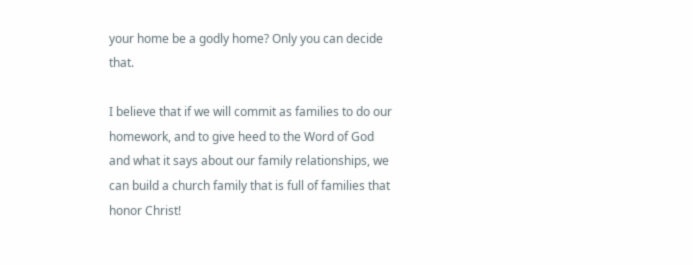your home be a godly home? Only you can decide that.

I believe that if we will commit as families to do our homework, and to give heed to the Word of God and what it says about our family relationships, we can build a church family that is full of families that honor Christ!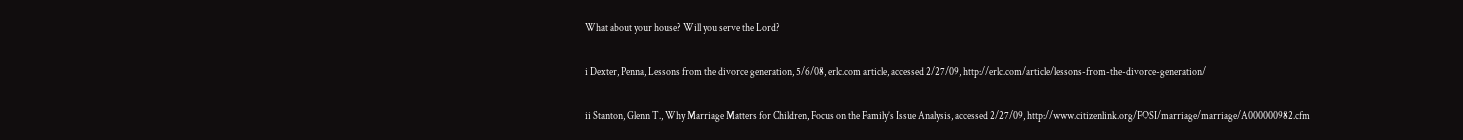What about your house? Will you serve the Lord?

i Dexter, Penna, Lessons from the divorce generation, 5/6/08, erlc.com article, accessed 2/27/09, http://erlc.com/article/lessons-from-the-divorce-generation/

ii Stanton, Glenn T., Why Marriage Matters for Children, Focus on the Family’s Issue Analysis, accessed 2/27/09, http://www.citizenlink.org/FOSI/marriage/marriage/A000000982.cfm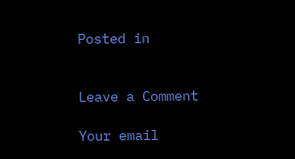Posted in


Leave a Comment

Your email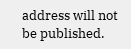address will not be published.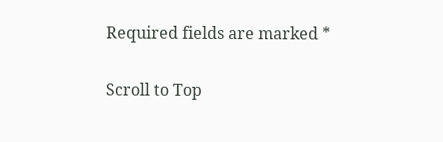Required fields are marked *

Scroll to Top